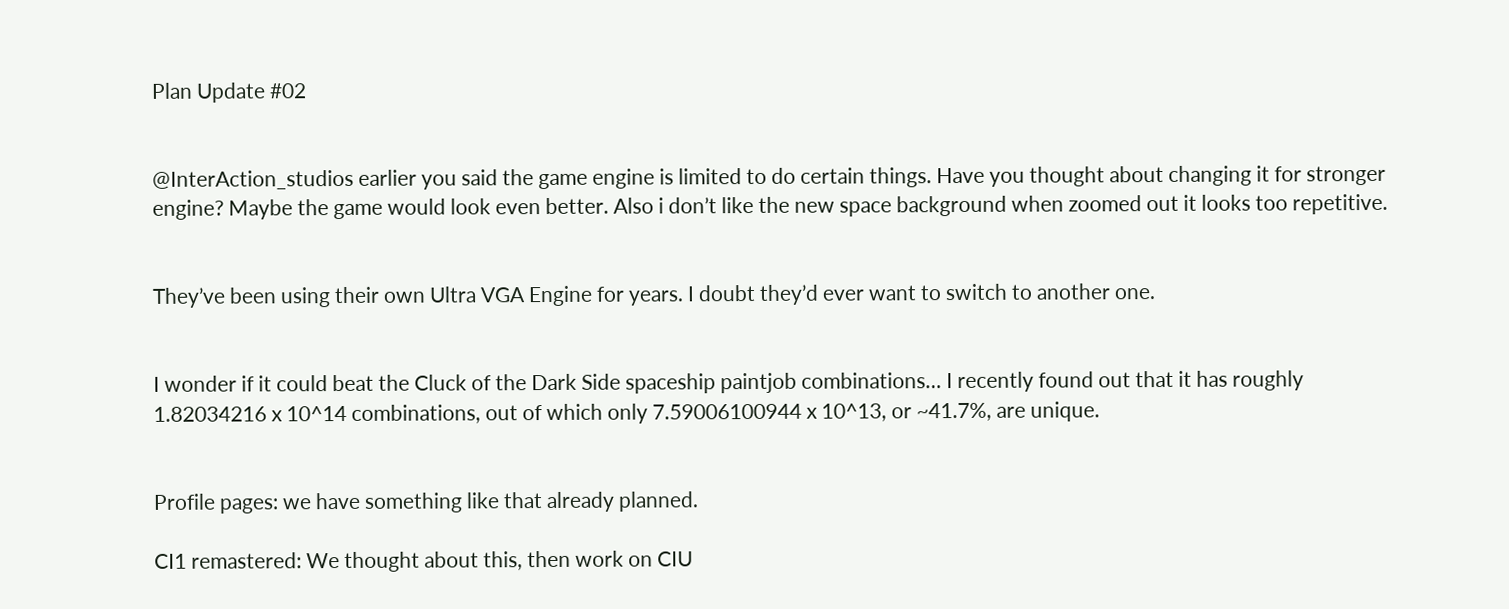Plan Update #02


@InterAction_studios earlier you said the game engine is limited to do certain things. Have you thought about changing it for stronger engine? Maybe the game would look even better. Also i don’t like the new space background when zoomed out it looks too repetitive.


They’ve been using their own Ultra VGA Engine for years. I doubt they’d ever want to switch to another one.


I wonder if it could beat the Cluck of the Dark Side spaceship paintjob combinations… I recently found out that it has roughly 1.82034216 x 10^14 combinations, out of which only 7.59006100944 x 10^13, or ~41.7%, are unique.


Profile pages: we have something like that already planned.

CI1 remastered: We thought about this, then work on CIU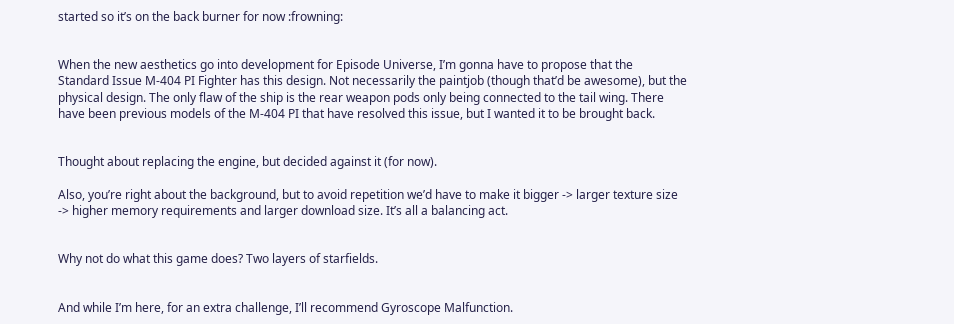started so it’s on the back burner for now :frowning:


When the new aesthetics go into development for Episode Universe, I’m gonna have to propose that the
Standard Issue M-404 PI Fighter has this design. Not necessarily the paintjob (though that’d be awesome), but the physical design. The only flaw of the ship is the rear weapon pods only being connected to the tail wing. There have been previous models of the M-404 PI that have resolved this issue, but I wanted it to be brought back.


Thought about replacing the engine, but decided against it (for now).

Also, you’re right about the background, but to avoid repetition we’d have to make it bigger -> larger texture size -> higher memory requirements and larger download size. It’s all a balancing act.


Why not do what this game does? Two layers of starfields.


And while I’m here, for an extra challenge, I’ll recommend Gyroscope Malfunction.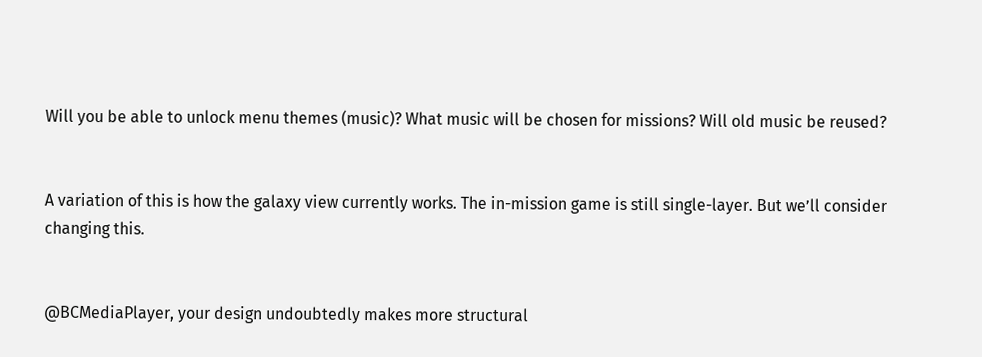Will you be able to unlock menu themes (music)? What music will be chosen for missions? Will old music be reused?


A variation of this is how the galaxy view currently works. The in-mission game is still single-layer. But we’ll consider changing this.


@BCMediaPlayer, your design undoubtedly makes more structural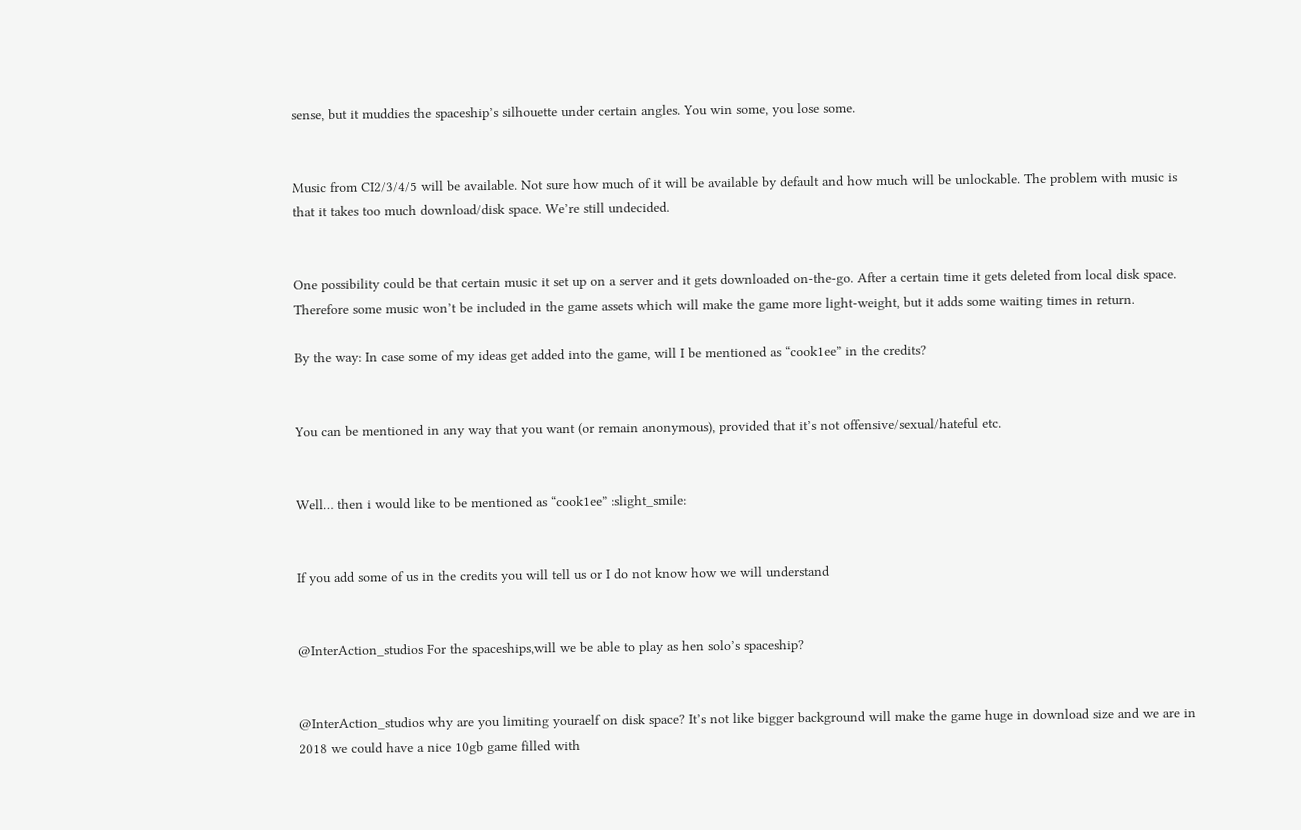sense, but it muddies the spaceship’s silhouette under certain angles. You win some, you lose some.


Music from CI2/3/4/5 will be available. Not sure how much of it will be available by default and how much will be unlockable. The problem with music is that it takes too much download/disk space. We’re still undecided.


One possibility could be that certain music it set up on a server and it gets downloaded on-the-go. After a certain time it gets deleted from local disk space. Therefore some music won’t be included in the game assets which will make the game more light-weight, but it adds some waiting times in return.

By the way: In case some of my ideas get added into the game, will I be mentioned as “cook1ee” in the credits?


You can be mentioned in any way that you want (or remain anonymous), provided that it’s not offensive/sexual/hateful etc.


Well… then i would like to be mentioned as “cook1ee” :slight_smile:


If you add some of us in the credits you will tell us or I do not know how we will understand


@InterAction_studios For the spaceships,will we be able to play as hen solo’s spaceship?


@InterAction_studios why are you limiting youraelf on disk space? It’s not like bigger background will make the game huge in download size and we are in 2018 we could have a nice 10gb game filled with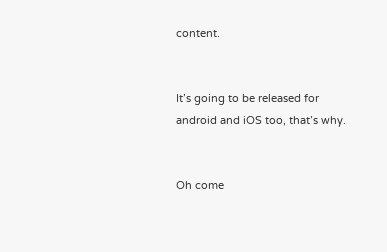content.


It’s going to be released for android and iOS too, that’s why.


Oh come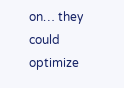on… they could optimize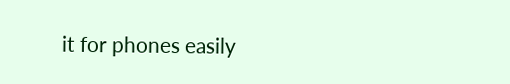it for phones easily